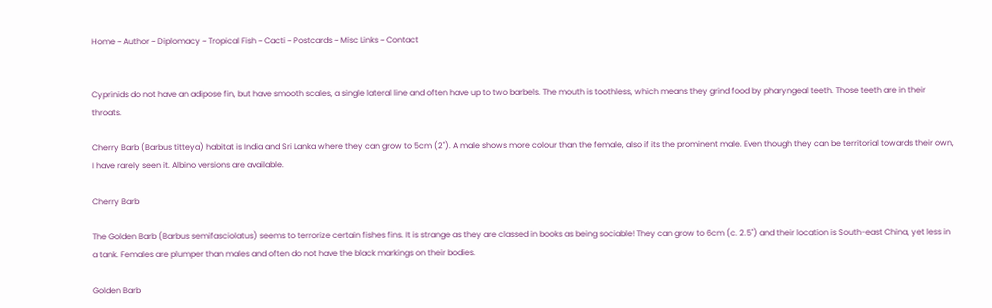Home ~ Author ~ Diplomacy ~ Tropical Fish ~ Cacti ~ Postcards ~ Misc Links ~ Contact


Cyprinids do not have an adipose fin, but have smooth scales, a single lateral line and often have up to two barbels. The mouth is toothless, which means they grind food by pharyngeal teeth. Those teeth are in their throats.

Cherry Barb (Barbus titteya) habitat is India and Sri Lanka where they can grow to 5cm (2"). A male shows more colour than the female, also if its the prominent male. Even though they can be territorial towards their own, I have rarely seen it. Albino versions are available.

Cherry Barb

The Golden Barb (Barbus semifasciolatus) seems to terrorize certain fishes fins. It is strange as they are classed in books as being sociable! They can grow to 6cm (c. 2.5") and their location is South-east China, yet less in a tank. Females are plumper than males and often do not have the black markings on their bodies.

Golden Barb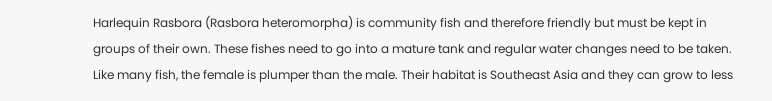Harlequin Rasbora (Rasbora heteromorpha) is community fish and therefore friendly but must be kept in groups of their own. These fishes need to go into a mature tank and regular water changes need to be taken. Like many fish, the female is plumper than the male. Their habitat is Southeast Asia and they can grow to less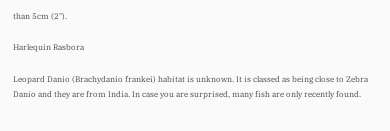than 5cm (2").

Harlequin Rasbora

Leopard Danio (Brachydanio frankei) habitat is unknown. It is classed as being close to Zebra Danio and they are from India. In case you are surprised, many fish are only recently found.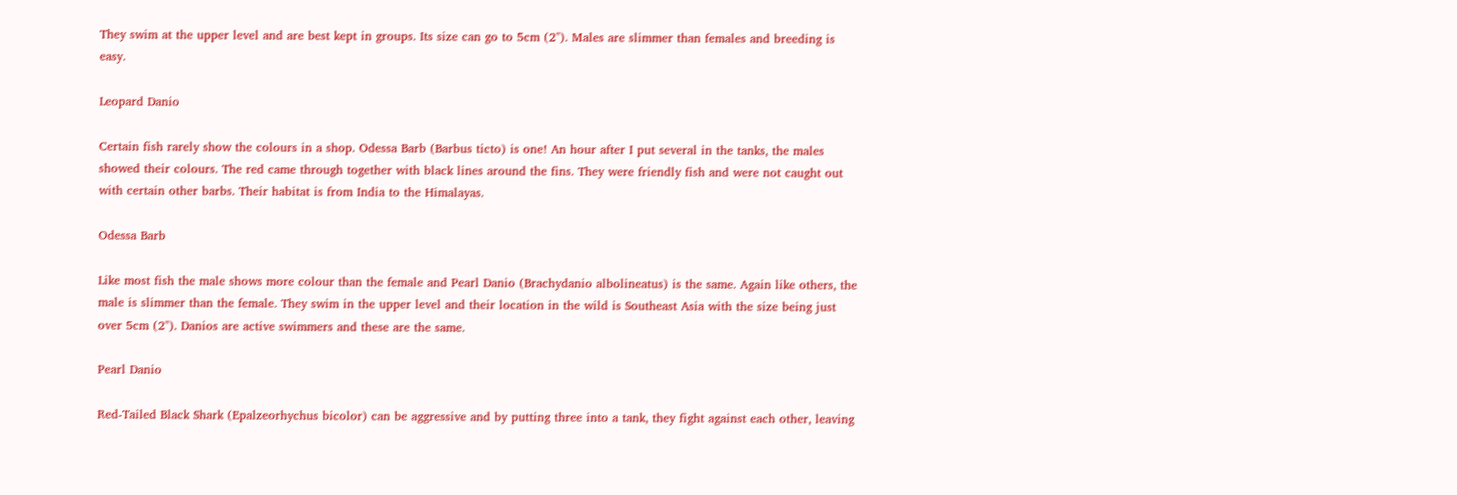They swim at the upper level and are best kept in groups. Its size can go to 5cm (2"). Males are slimmer than females and breeding is easy.

Leopard Danio

Certain fish rarely show the colours in a shop. Odessa Barb (Barbus ticto) is one! An hour after I put several in the tanks, the males showed their colours. The red came through together with black lines around the fins. They were friendly fish and were not caught out with certain other barbs. Their habitat is from India to the Himalayas.

Odessa Barb

Like most fish the male shows more colour than the female and Pearl Danio (Brachydanio albolineatus) is the same. Again like others, the male is slimmer than the female. They swim in the upper level and their location in the wild is Southeast Asia with the size being just over 5cm (2"). Danios are active swimmers and these are the same.

Pearl Danio

Red-Tailed Black Shark (Epalzeorhychus bicolor) can be aggressive and by putting three into a tank, they fight against each other, leaving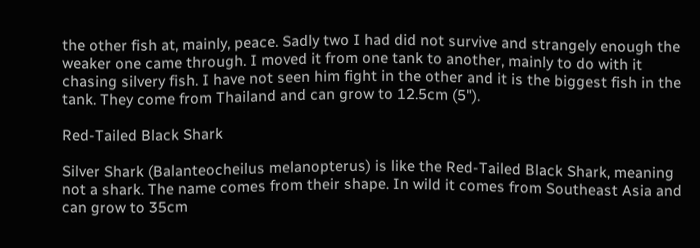the other fish at, mainly, peace. Sadly two I had did not survive and strangely enough the weaker one came through. I moved it from one tank to another, mainly to do with it chasing silvery fish. I have not seen him fight in the other and it is the biggest fish in the tank. They come from Thailand and can grow to 12.5cm (5").

Red-Tailed Black Shark

Silver Shark (Balanteocheilus melanopterus) is like the Red-Tailed Black Shark, meaning not a shark. The name comes from their shape. In wild it comes from Southeast Asia and can grow to 35cm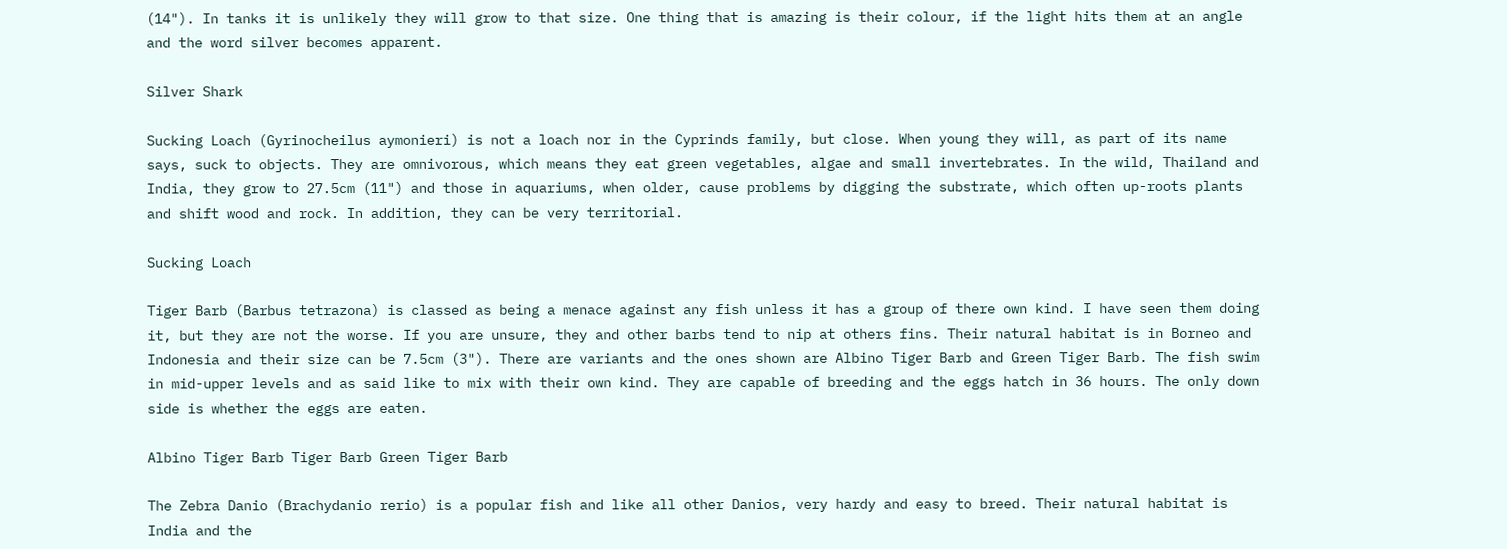(14"). In tanks it is unlikely they will grow to that size. One thing that is amazing is their colour, if the light hits them at an angle and the word silver becomes apparent.

Silver Shark

Sucking Loach (Gyrinocheilus aymonieri) is not a loach nor in the Cyprinds family, but close. When young they will, as part of its name says, suck to objects. They are omnivorous, which means they eat green vegetables, algae and small invertebrates. In the wild, Thailand and India, they grow to 27.5cm (11") and those in aquariums, when older, cause problems by digging the substrate, which often up-roots plants and shift wood and rock. In addition, they can be very territorial.

Sucking Loach

Tiger Barb (Barbus tetrazona) is classed as being a menace against any fish unless it has a group of there own kind. I have seen them doing it, but they are not the worse. If you are unsure, they and other barbs tend to nip at others fins. Their natural habitat is in Borneo and Indonesia and their size can be 7.5cm (3"). There are variants and the ones shown are Albino Tiger Barb and Green Tiger Barb. The fish swim in mid-upper levels and as said like to mix with their own kind. They are capable of breeding and the eggs hatch in 36 hours. The only down side is whether the eggs are eaten.

Albino Tiger Barb Tiger Barb Green Tiger Barb

The Zebra Danio (Brachydanio rerio) is a popular fish and like all other Danios, very hardy and easy to breed. Their natural habitat is India and the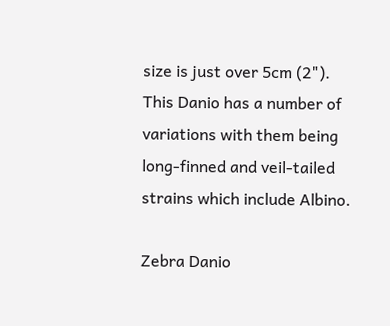size is just over 5cm (2"). This Danio has a number of variations with them being long-finned and veil-tailed strains which include Albino.

Zebra Danio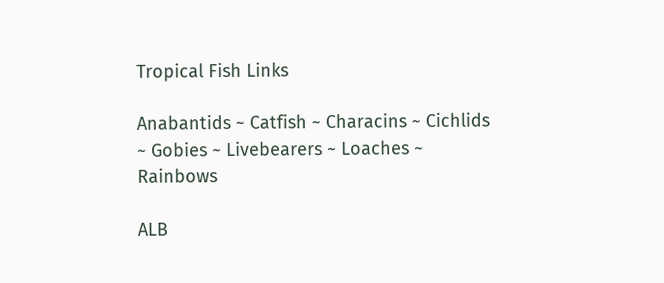Tropical Fish Links

Anabantids ~ Catfish ~ Characins ~ Cichlids ~ Gobies ~ Livebearers ~ Loaches ~ Rainbows

ALB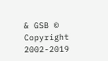& GSB © Copyright 2002-2019